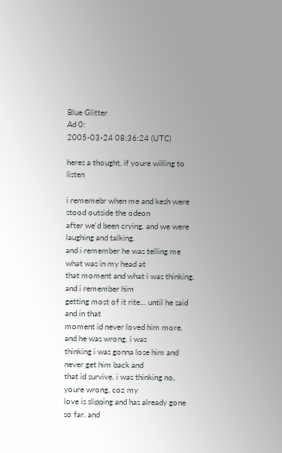Blue Glitter
Ad 0:
2005-03-24 08:36:24 (UTC)

heres a thought, if youre willing to listen

i rememebr when me and kesh were stood outside the odeon
after we'd been crying, and we were laughing and talking.
and i remember he was telling me what was in my head at
that moment and what i was thinking. and i remember him
getting most of it rite... until he said and in that
moment id never loved him more. and he was wrong. i was
thinking i was gonna lose him and never get him back and
that id survive. i was thinking no, youre wrong, coz my
love is slipping and has already gone so far. and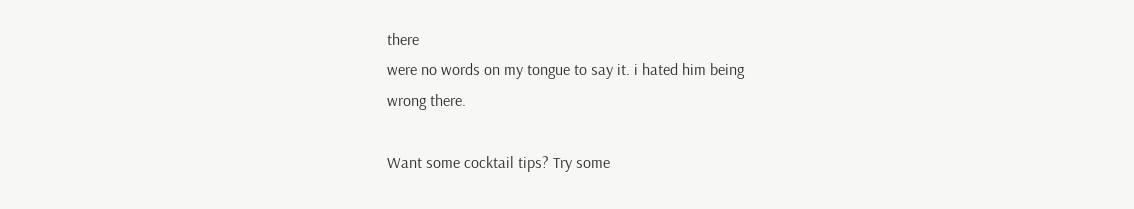there
were no words on my tongue to say it. i hated him being
wrong there.

Want some cocktail tips? Try some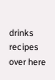drinks recipes over here